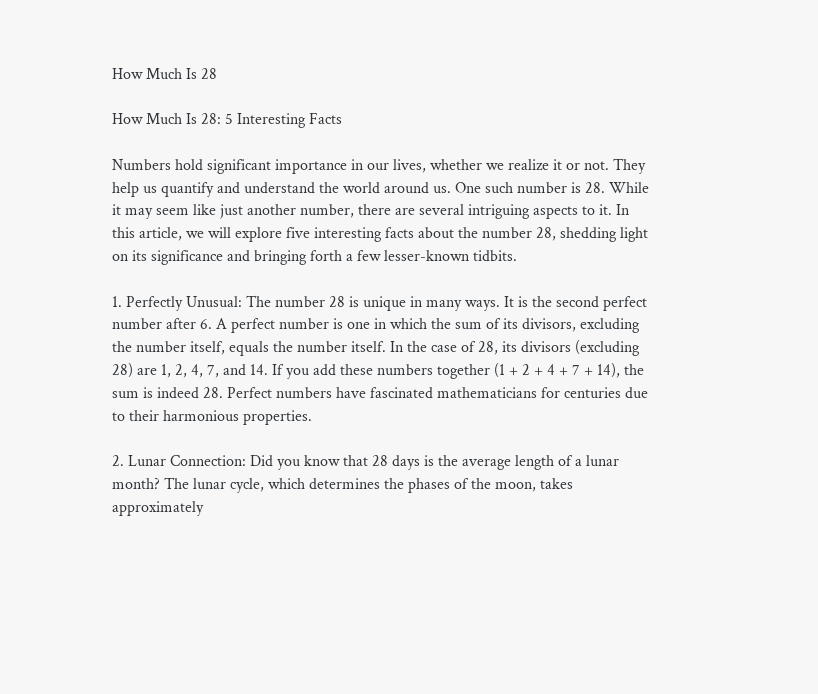How Much Is 28

How Much Is 28: 5 Interesting Facts

Numbers hold significant importance in our lives, whether we realize it or not. They help us quantify and understand the world around us. One such number is 28. While it may seem like just another number, there are several intriguing aspects to it. In this article, we will explore five interesting facts about the number 28, shedding light on its significance and bringing forth a few lesser-known tidbits.

1. Perfectly Unusual: The number 28 is unique in many ways. It is the second perfect number after 6. A perfect number is one in which the sum of its divisors, excluding the number itself, equals the number itself. In the case of 28, its divisors (excluding 28) are 1, 2, 4, 7, and 14. If you add these numbers together (1 + 2 + 4 + 7 + 14), the sum is indeed 28. Perfect numbers have fascinated mathematicians for centuries due to their harmonious properties.

2. Lunar Connection: Did you know that 28 days is the average length of a lunar month? The lunar cycle, which determines the phases of the moon, takes approximately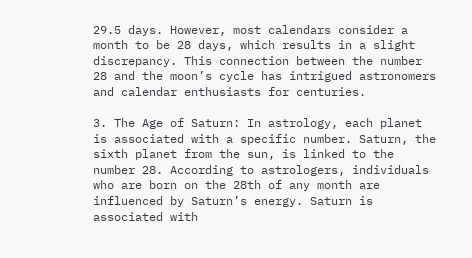29.5 days. However, most calendars consider a month to be 28 days, which results in a slight discrepancy. This connection between the number 28 and the moon’s cycle has intrigued astronomers and calendar enthusiasts for centuries.

3. The Age of Saturn: In astrology, each planet is associated with a specific number. Saturn, the sixth planet from the sun, is linked to the number 28. According to astrologers, individuals who are born on the 28th of any month are influenced by Saturn’s energy. Saturn is associated with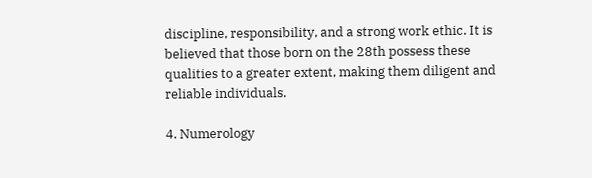discipline, responsibility, and a strong work ethic. It is believed that those born on the 28th possess these qualities to a greater extent, making them diligent and reliable individuals.

4. Numerology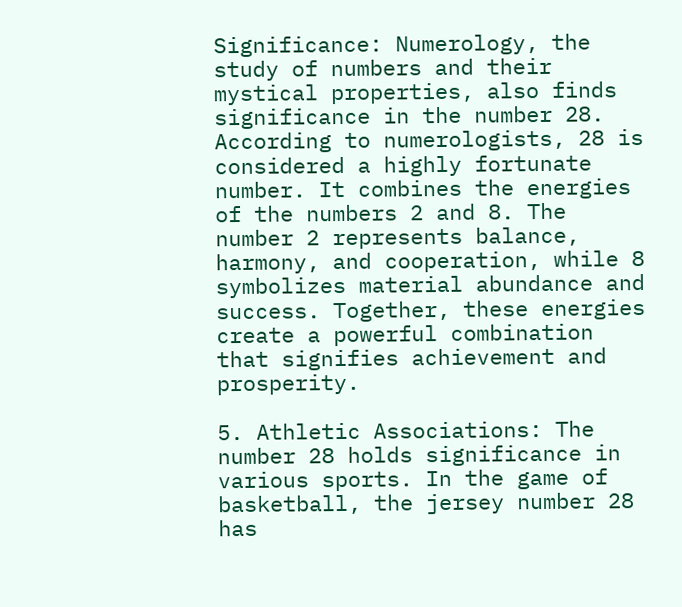Significance: Numerology, the study of numbers and their mystical properties, also finds significance in the number 28. According to numerologists, 28 is considered a highly fortunate number. It combines the energies of the numbers 2 and 8. The number 2 represents balance, harmony, and cooperation, while 8 symbolizes material abundance and success. Together, these energies create a powerful combination that signifies achievement and prosperity.

5. Athletic Associations: The number 28 holds significance in various sports. In the game of basketball, the jersey number 28 has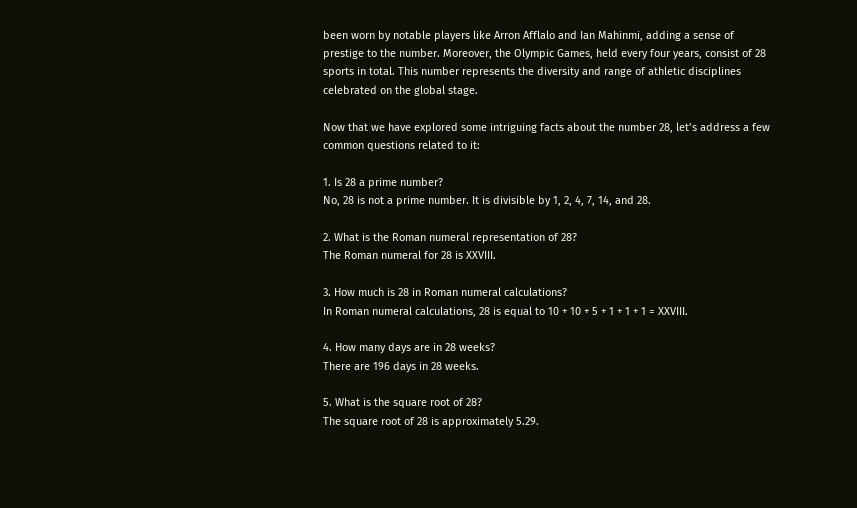been worn by notable players like Arron Afflalo and Ian Mahinmi, adding a sense of prestige to the number. Moreover, the Olympic Games, held every four years, consist of 28 sports in total. This number represents the diversity and range of athletic disciplines celebrated on the global stage.

Now that we have explored some intriguing facts about the number 28, let’s address a few common questions related to it:

1. Is 28 a prime number?
No, 28 is not a prime number. It is divisible by 1, 2, 4, 7, 14, and 28.

2. What is the Roman numeral representation of 28?
The Roman numeral for 28 is XXVIII.

3. How much is 28 in Roman numeral calculations?
In Roman numeral calculations, 28 is equal to 10 + 10 + 5 + 1 + 1 + 1 = XXVIII.

4. How many days are in 28 weeks?
There are 196 days in 28 weeks.

5. What is the square root of 28?
The square root of 28 is approximately 5.29.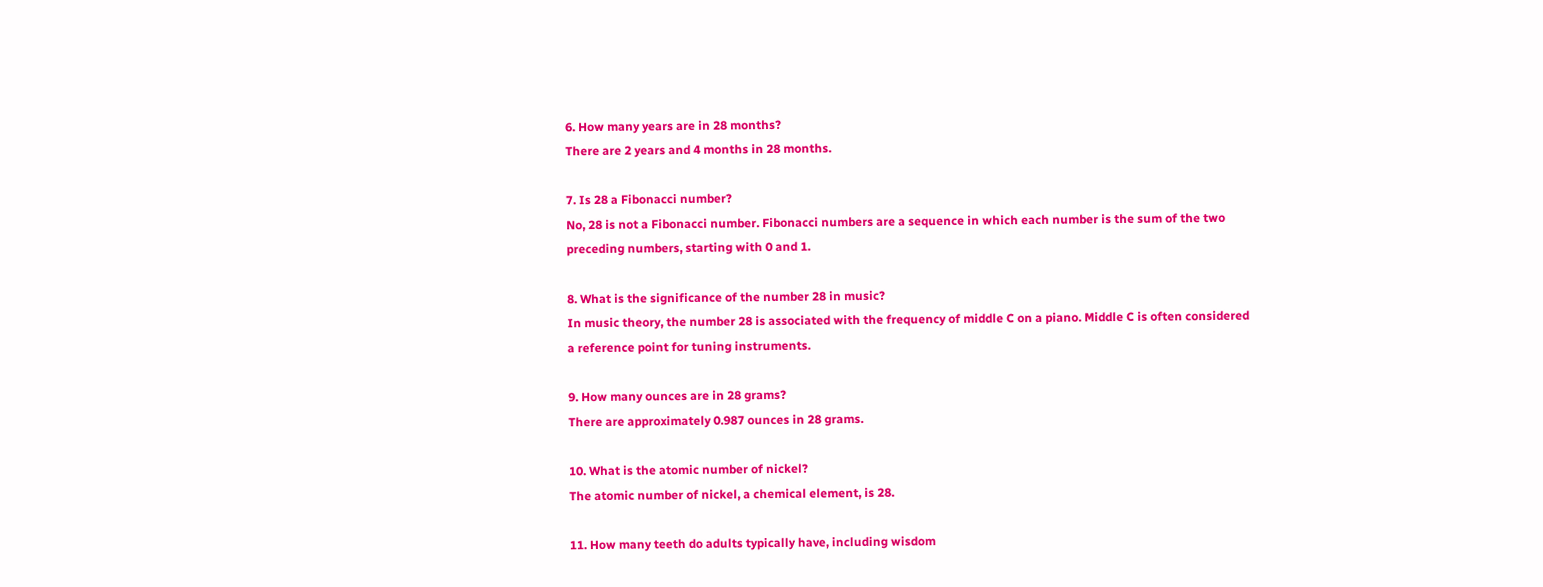6. How many years are in 28 months?
There are 2 years and 4 months in 28 months.

7. Is 28 a Fibonacci number?
No, 28 is not a Fibonacci number. Fibonacci numbers are a sequence in which each number is the sum of the two preceding numbers, starting with 0 and 1.

8. What is the significance of the number 28 in music?
In music theory, the number 28 is associated with the frequency of middle C on a piano. Middle C is often considered a reference point for tuning instruments.

9. How many ounces are in 28 grams?
There are approximately 0.987 ounces in 28 grams.

10. What is the atomic number of nickel?
The atomic number of nickel, a chemical element, is 28.

11. How many teeth do adults typically have, including wisdom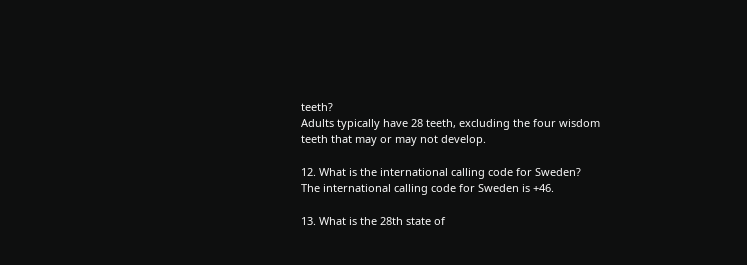teeth?
Adults typically have 28 teeth, excluding the four wisdom teeth that may or may not develop.

12. What is the international calling code for Sweden?
The international calling code for Sweden is +46.

13. What is the 28th state of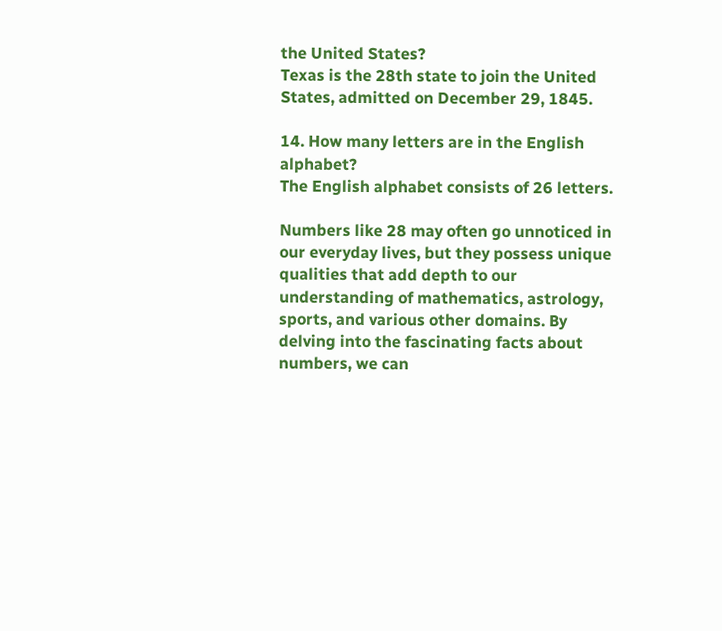the United States?
Texas is the 28th state to join the United States, admitted on December 29, 1845.

14. How many letters are in the English alphabet?
The English alphabet consists of 26 letters.

Numbers like 28 may often go unnoticed in our everyday lives, but they possess unique qualities that add depth to our understanding of mathematics, astrology, sports, and various other domains. By delving into the fascinating facts about numbers, we can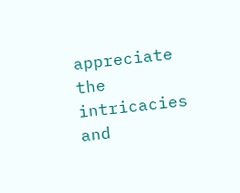appreciate the intricacies and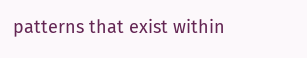patterns that exist within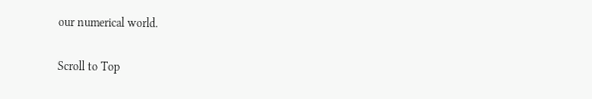our numerical world.

Scroll to Top